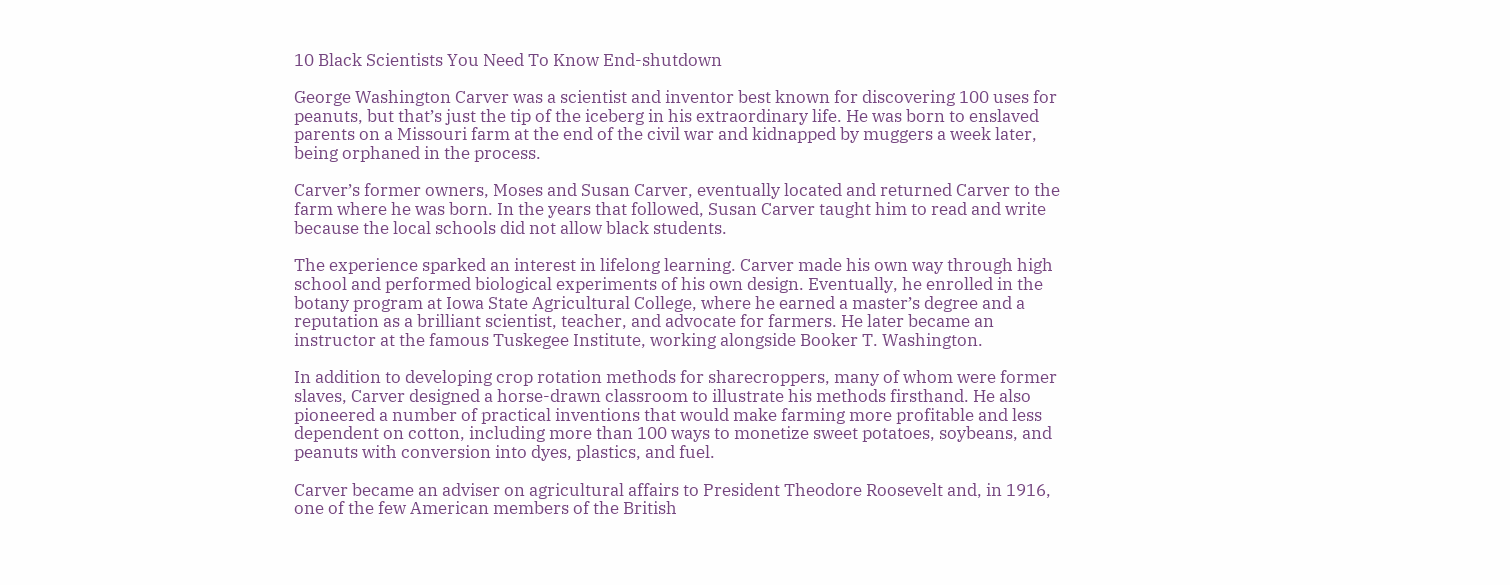10 Black Scientists You Need To Know End-shutdown

George Washington Carver was a scientist and inventor best known for discovering 100 uses for peanuts, but that’s just the tip of the iceberg in his extraordinary life. He was born to enslaved parents on a Missouri farm at the end of the civil war and kidnapped by muggers a week later, being orphaned in the process.

Carver’s former owners, Moses and Susan Carver, eventually located and returned Carver to the farm where he was born. In the years that followed, Susan Carver taught him to read and write because the local schools did not allow black students.

The experience sparked an interest in lifelong learning. Carver made his own way through high school and performed biological experiments of his own design. Eventually, he enrolled in the botany program at Iowa State Agricultural College, where he earned a master’s degree and a reputation as a brilliant scientist, teacher, and advocate for farmers. He later became an instructor at the famous Tuskegee Institute, working alongside Booker T. Washington.

In addition to developing crop rotation methods for sharecroppers, many of whom were former slaves, Carver designed a horse-drawn classroom to illustrate his methods firsthand. He also pioneered a number of practical inventions that would make farming more profitable and less dependent on cotton, including more than 100 ways to monetize sweet potatoes, soybeans, and peanuts with conversion into dyes, plastics, and fuel.

Carver became an adviser on agricultural affairs to President Theodore Roosevelt and, in 1916, one of the few American members of the British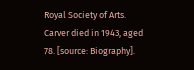Royal Society of Arts. Carver died in 1943, aged 78. [source: Biography].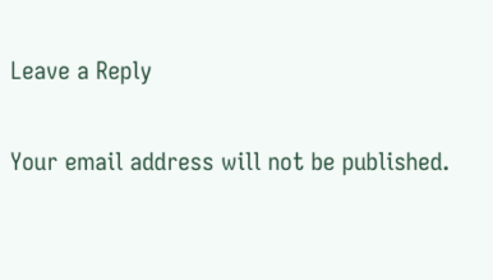Leave a Reply

Your email address will not be published.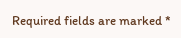Required fields are marked *